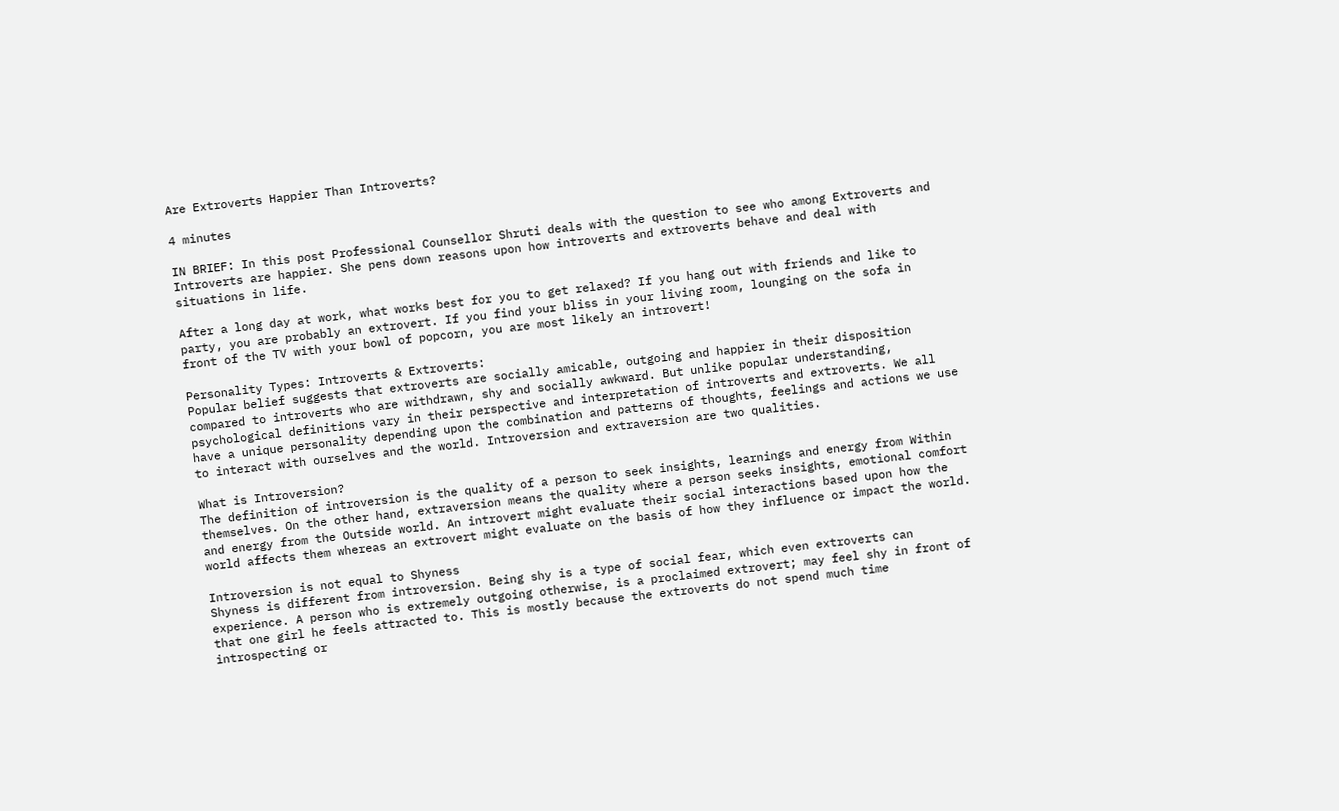Are Extroverts Happier Than Introverts?

4 minutes

IN BRIEF: In this post Professional Counsellor Shruti deals with the question to see who among Extroverts and Introverts are happier. She pens down reasons upon how introverts and extroverts behave and deal with situations in life.

After a long day at work, what works best for you to get relaxed? If you hang out with friends and like to party, you are probably an extrovert. If you find your bliss in your living room, lounging on the sofa in front of the TV with your bowl of popcorn, you are most likely an introvert!

Personality Types: Introverts & Extroverts:
Popular belief suggests that extroverts are socially amicable, outgoing and happier in their disposition compared to introverts who are withdrawn, shy and socially awkward. But unlike popular understanding, psychological definitions vary in their perspective and interpretation of introverts and extroverts. We all have a unique personality depending upon the combination and patterns of thoughts, feelings and actions we use to interact with ourselves and the world. Introversion and extraversion are two qualities.

What is Introversion?
The definition of introversion is the quality of a person to seek insights, learnings and energy from Within themselves. On the other hand, extraversion means the quality where a person seeks insights, emotional comfort and energy from the Outside world. An introvert might evaluate their social interactions based upon how the world affects them whereas an extrovert might evaluate on the basis of how they influence or impact the world.

Introversion is not equal to Shyness
Shyness is different from introversion. Being shy is a type of social fear, which even extroverts can experience. A person who is extremely outgoing otherwise, is a proclaimed extrovert; may feel shy in front of that one girl he feels attracted to. This is mostly because the extroverts do not spend much time introspecting or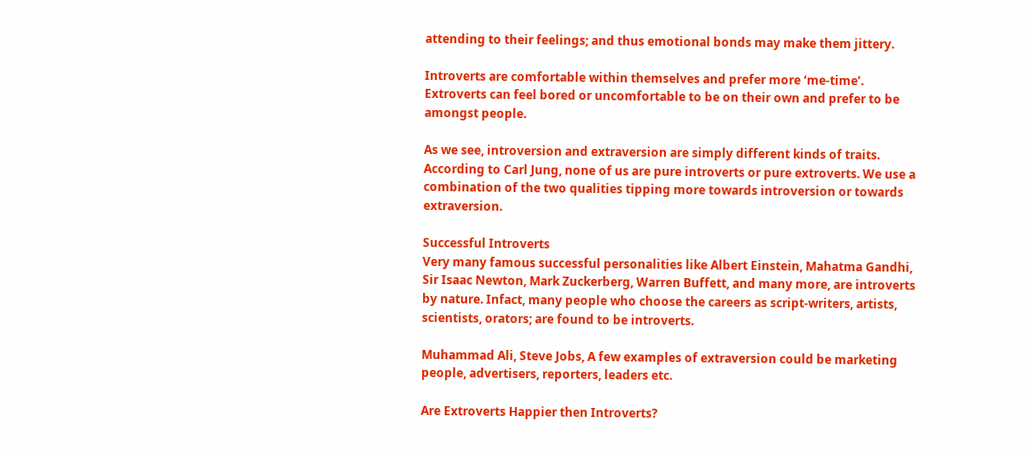attending to their feelings; and thus emotional bonds may make them jittery.

Introverts are comfortable within themselves and prefer more ‘me-time’. Extroverts can feel bored or uncomfortable to be on their own and prefer to be amongst people.

As we see, introversion and extraversion are simply different kinds of traits. According to Carl Jung, none of us are pure introverts or pure extroverts. We use a combination of the two qualities tipping more towards introversion or towards extraversion.

Successful Introverts
Very many famous successful personalities like Albert Einstein, Mahatma Gandhi, Sir Isaac Newton, Mark Zuckerberg, Warren Buffett, and many more, are introverts by nature. Infact, many people who choose the careers as script-writers, artists, scientists, orators; are found to be introverts.

Muhammad Ali, Steve Jobs, A few examples of extraversion could be marketing people, advertisers, reporters, leaders etc.

Are Extroverts Happier then Introverts?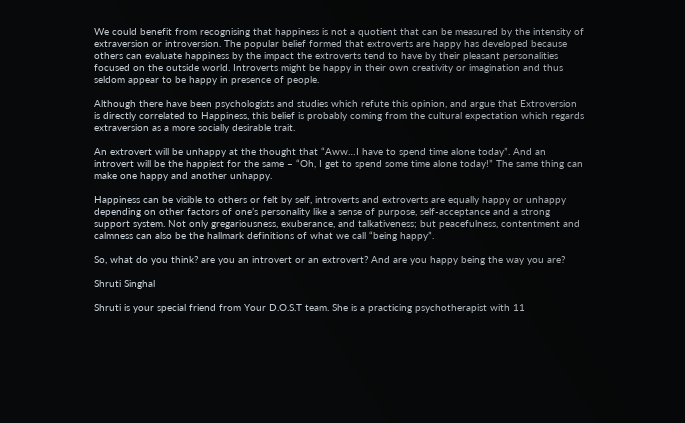We could benefit from recognising that happiness is not a quotient that can be measured by the intensity of extraversion or introversion. The popular belief formed that extroverts are happy has developed because others can evaluate happiness by the impact the extroverts tend to have by their pleasant personalities focused on the outside world. Introverts might be happy in their own creativity or imagination and thus seldom appear to be happy in presence of people.

Although there have been psychologists and studies which refute this opinion, and argue that Extroversion is directly correlated to Happiness, this belief is probably coming from the cultural expectation which regards extraversion as a more socially desirable trait.

An extrovert will be unhappy at the thought that “Aww…I have to spend time alone today”. And an introvert will be the happiest for the same – “Oh, I get to spend some time alone today!” The same thing can make one happy and another unhappy.

Happiness can be visible to others or felt by self, introverts and extroverts are equally happy or unhappy depending on other factors of one’s personality like a sense of purpose, self-acceptance and a strong support system. Not only gregariousness, exuberance, and talkativeness; but peacefulness, contentment and calmness can also be the hallmark definitions of what we call “being happy”.

So, what do you think? are you an introvert or an extrovert? And are you happy being the way you are?

Shruti Singhal

Shruti is your special friend from Your D.O.S.T team. She is a practicing psychotherapist with 11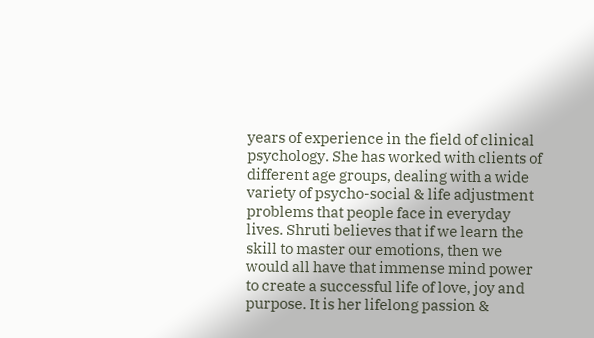years of experience in the field of clinical psychology. She has worked with clients of different age groups, dealing with a wide variety of psycho-social & life adjustment problems that people face in everyday lives. Shruti believes that if we learn the skill to master our emotions, then we would all have that immense mind power to create a successful life of love, joy and purpose. It is her lifelong passion &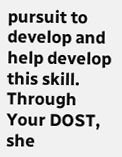pursuit to develop and help develop this skill. Through Your DOST, she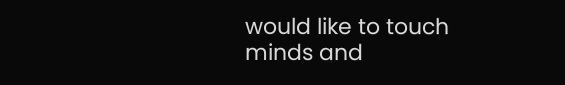would like to touch minds and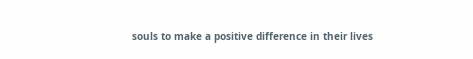souls to make a positive difference in their lives